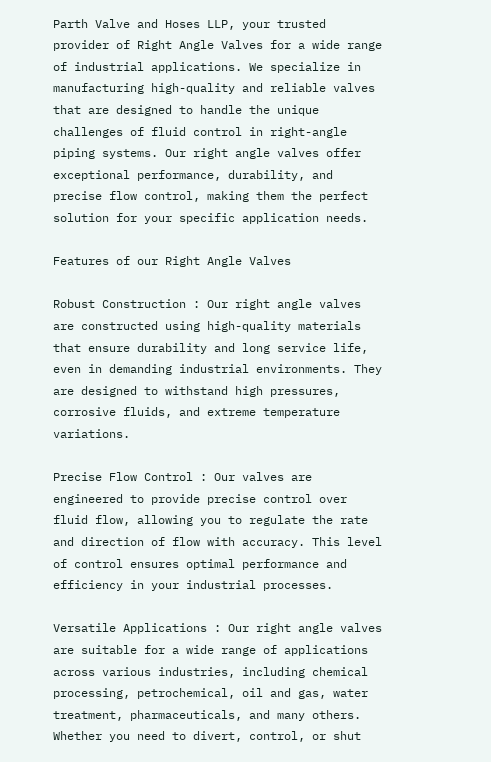Parth Valve and Hoses LLP, your trusted provider of Right Angle Valves for a wide range of industrial applications. We specialize in manufacturing high-quality and reliable valves that are designed to handle the unique challenges of fluid control in right-angle piping systems. Our right angle valves offer exceptional performance, durability, and precise flow control, making them the perfect solution for your specific application needs.

Features of our Right Angle Valves

Robust Construction : Our right angle valves are constructed using high-quality materials that ensure durability and long service life, even in demanding industrial environments. They are designed to withstand high pressures, corrosive fluids, and extreme temperature variations.

Precise Flow Control : Our valves are engineered to provide precise control over fluid flow, allowing you to regulate the rate and direction of flow with accuracy. This level of control ensures optimal performance and efficiency in your industrial processes.

Versatile Applications : Our right angle valves are suitable for a wide range of applications across various industries, including chemical processing, petrochemical, oil and gas, water treatment, pharmaceuticals, and many others. Whether you need to divert, control, or shut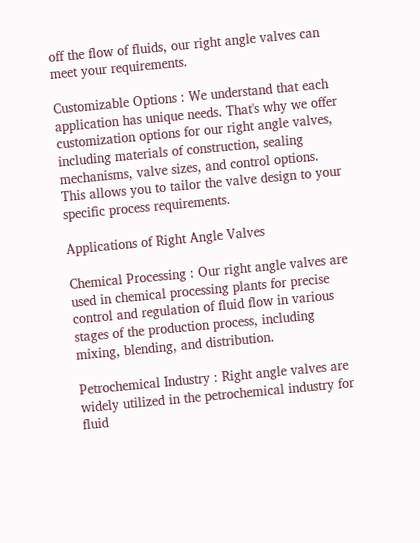off the flow of fluids, our right angle valves can meet your requirements.

Customizable Options : We understand that each application has unique needs. That's why we offer customization options for our right angle valves, including materials of construction, sealing mechanisms, valve sizes, and control options. This allows you to tailor the valve design to your specific process requirements.

Applications of Right Angle Valves

Chemical Processing : Our right angle valves are used in chemical processing plants for precise control and regulation of fluid flow in various stages of the production process, including mixing, blending, and distribution.

Petrochemical Industry : Right angle valves are widely utilized in the petrochemical industry for fluid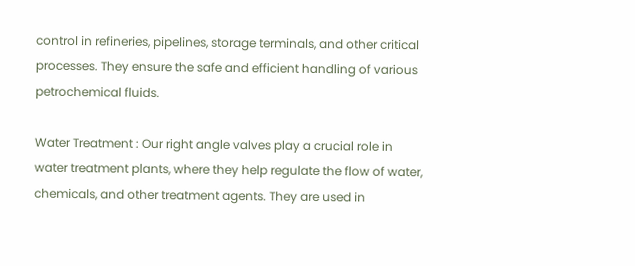control in refineries, pipelines, storage terminals, and other critical processes. They ensure the safe and efficient handling of various petrochemical fluids.

Water Treatment : Our right angle valves play a crucial role in water treatment plants, where they help regulate the flow of water, chemicals, and other treatment agents. They are used in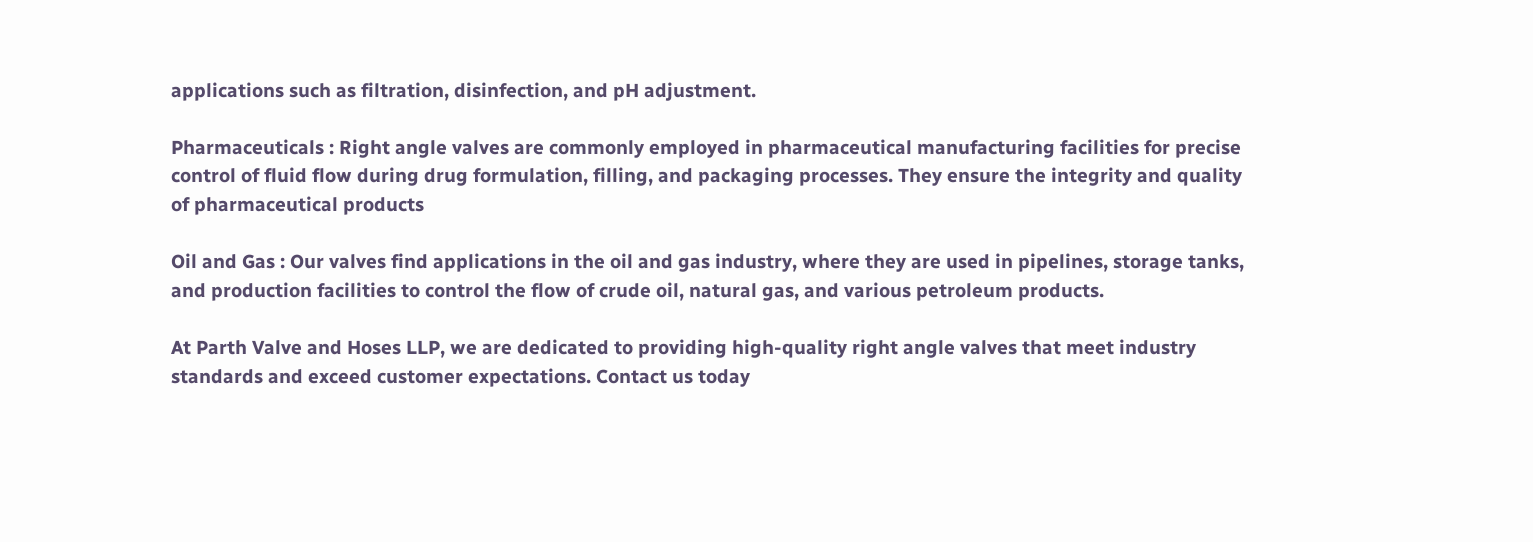applications such as filtration, disinfection, and pH adjustment.

Pharmaceuticals : Right angle valves are commonly employed in pharmaceutical manufacturing facilities for precise control of fluid flow during drug formulation, filling, and packaging processes. They ensure the integrity and quality of pharmaceutical products

Oil and Gas : Our valves find applications in the oil and gas industry, where they are used in pipelines, storage tanks, and production facilities to control the flow of crude oil, natural gas, and various petroleum products.

At Parth Valve and Hoses LLP, we are dedicated to providing high-quality right angle valves that meet industry standards and exceed customer expectations. Contact us today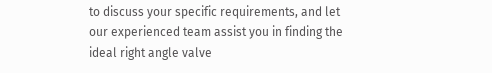to discuss your specific requirements, and let our experienced team assist you in finding the ideal right angle valve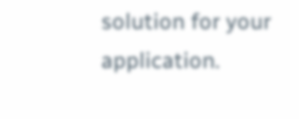solution for your application.